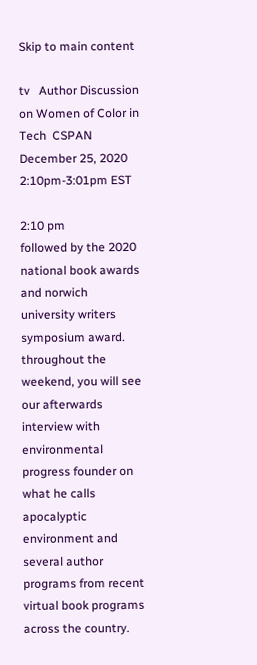Skip to main content

tv   Author Discussion on Women of Color in Tech  CSPAN  December 25, 2020 2:10pm-3:01pm EST

2:10 pm
followed by the 2020 national book awards and norwich university writers symposium award. throughout the weekend, you will see our afterwards interview with environmental progress founder on what he calls apocalyptic environment and several author programs from recent virtual book programs across the country.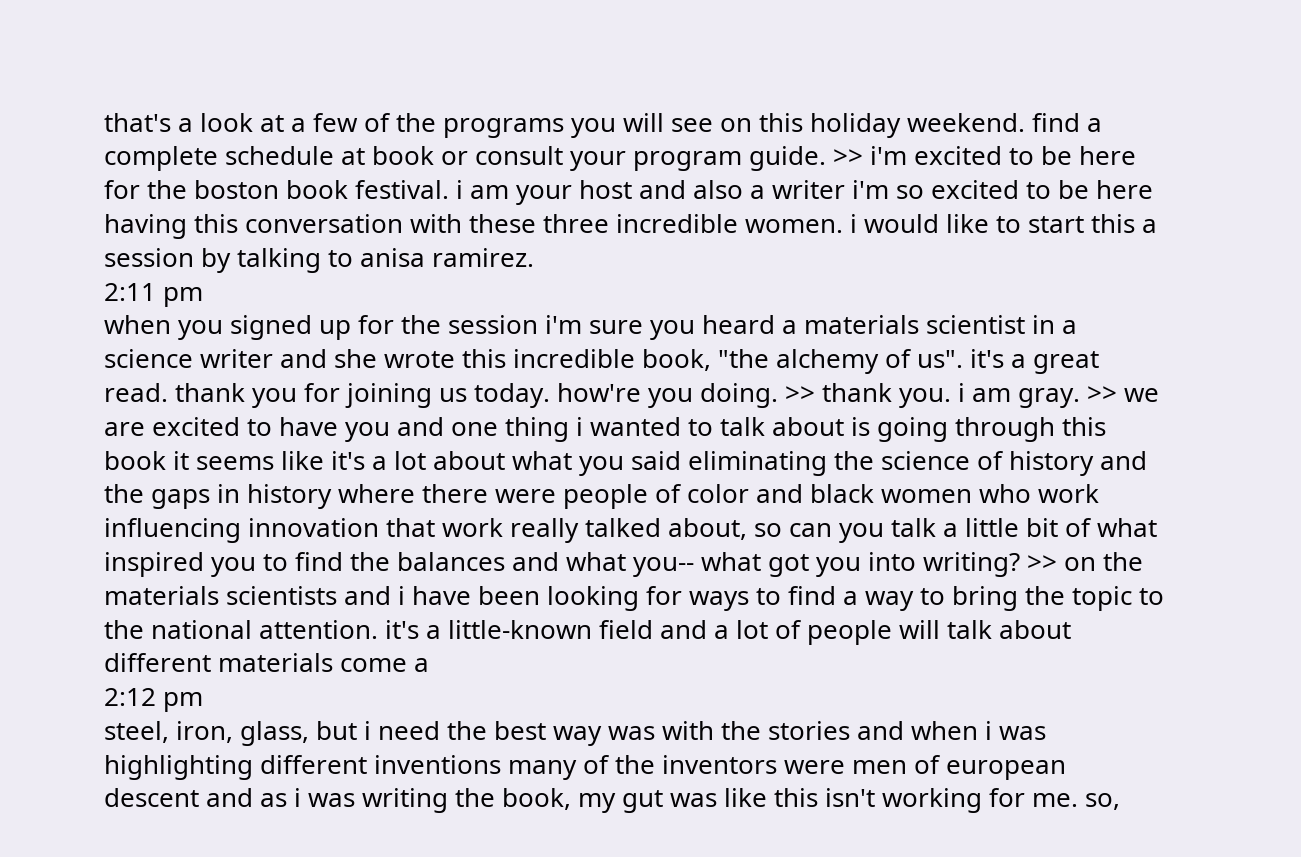that's a look at a few of the programs you will see on this holiday weekend. find a complete schedule at book or consult your program guide. >> i'm excited to be here for the boston book festival. i am your host and also a writer i'm so excited to be here having this conversation with these three incredible women. i would like to start this a session by talking to anisa ramirez.
2:11 pm
when you signed up for the session i'm sure you heard a materials scientist in a science writer and she wrote this incredible book, "the alchemy of us". it's a great read. thank you for joining us today. how're you doing. >> thank you. i am gray. >> we are excited to have you and one thing i wanted to talk about is going through this book it seems like it's a lot about what you said eliminating the science of history and the gaps in history where there were people of color and black women who work influencing innovation that work really talked about, so can you talk a little bit of what inspired you to find the balances and what you-- what got you into writing? >> on the materials scientists and i have been looking for ways to find a way to bring the topic to the national attention. it's a little-known field and a lot of people will talk about different materials come a
2:12 pm
steel, iron, glass, but i need the best way was with the stories and when i was highlighting different inventions many of the inventors were men of european descent and as i was writing the book, my gut was like this isn't working for me. so,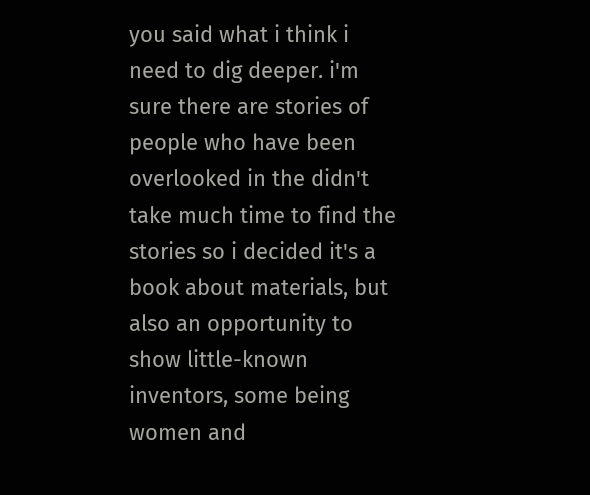you said what i think i need to dig deeper. i'm sure there are stories of people who have been overlooked in the didn't take much time to find the stories so i decided it's a book about materials, but also an opportunity to show little-known inventors, some being women and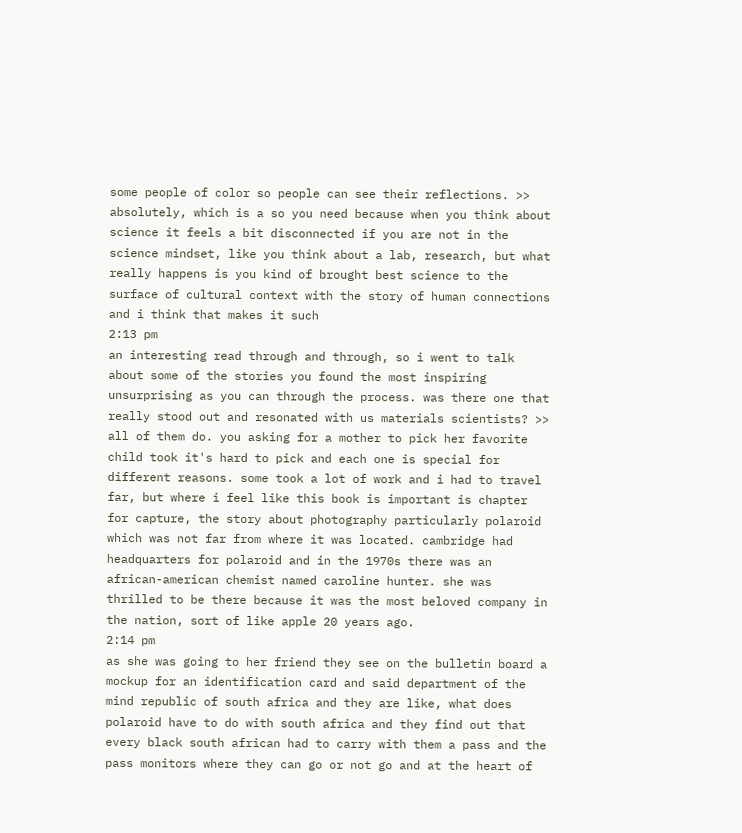some people of color so people can see their reflections. >> absolutely, which is a so you need because when you think about science it feels a bit disconnected if you are not in the science mindset, like you think about a lab, research, but what really happens is you kind of brought best science to the surface of cultural context with the story of human connections and i think that makes it such
2:13 pm
an interesting read through and through, so i went to talk about some of the stories you found the most inspiring unsurprising as you can through the process. was there one that really stood out and resonated with us materials scientists? >> all of them do. you asking for a mother to pick her favorite child took it's hard to pick and each one is special for different reasons. some took a lot of work and i had to travel far, but where i feel like this book is important is chapter for capture, the story about photography particularly polaroid which was not far from where it was located. cambridge had headquarters for polaroid and in the 1970s there was an african-american chemist named caroline hunter. she was thrilled to be there because it was the most beloved company in the nation, sort of like apple 20 years ago.
2:14 pm
as she was going to her friend they see on the bulletin board a mockup for an identification card and said department of the mind republic of south africa and they are like, what does polaroid have to do with south africa and they find out that every black south african had to carry with them a pass and the pass monitors where they can go or not go and at the heart of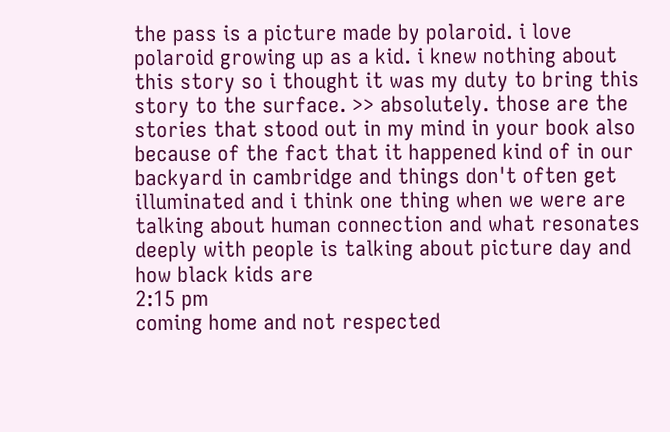the pass is a picture made by polaroid. i love polaroid growing up as a kid. i knew nothing about this story so i thought it was my duty to bring this story to the surface. >> absolutely. those are the stories that stood out in my mind in your book also because of the fact that it happened kind of in our backyard in cambridge and things don't often get illuminated and i think one thing when we were are talking about human connection and what resonates deeply with people is talking about picture day and how black kids are
2:15 pm
coming home and not respected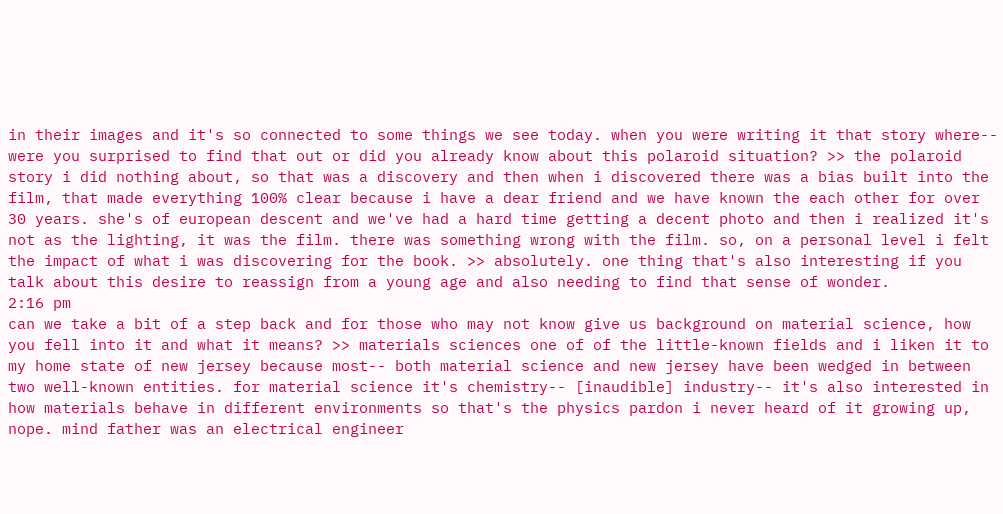in their images and it's so connected to some things we see today. when you were writing it that story where-- were you surprised to find that out or did you already know about this polaroid situation? >> the polaroid story i did nothing about, so that was a discovery and then when i discovered there was a bias built into the film, that made everything 100% clear because i have a dear friend and we have known the each other for over 30 years. she's of european descent and we've had a hard time getting a decent photo and then i realized it's not as the lighting, it was the film. there was something wrong with the film. so, on a personal level i felt the impact of what i was discovering for the book. >> absolutely. one thing that's also interesting if you talk about this desire to reassign from a young age and also needing to find that sense of wonder.
2:16 pm
can we take a bit of a step back and for those who may not know give us background on material science, how you fell into it and what it means? >> materials sciences one of of the little-known fields and i liken it to my home state of new jersey because most-- both material science and new jersey have been wedged in between two well-known entities. for material science it's chemistry-- [inaudible] industry-- it's also interested in how materials behave in different environments so that's the physics pardon i never heard of it growing up, nope. mind father was an electrical engineer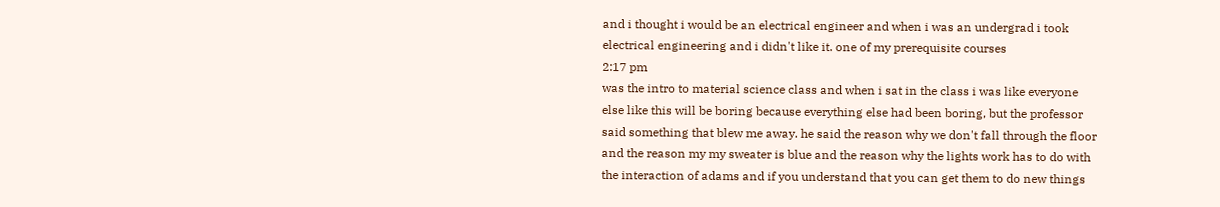and i thought i would be an electrical engineer and when i was an undergrad i took electrical engineering and i didn't like it. one of my prerequisite courses
2:17 pm
was the intro to material science class and when i sat in the class i was like everyone else like this will be boring because everything else had been boring, but the professor said something that blew me away. he said the reason why we don't fall through the floor and the reason my my sweater is blue and the reason why the lights work has to do with the interaction of adams and if you understand that you can get them to do new things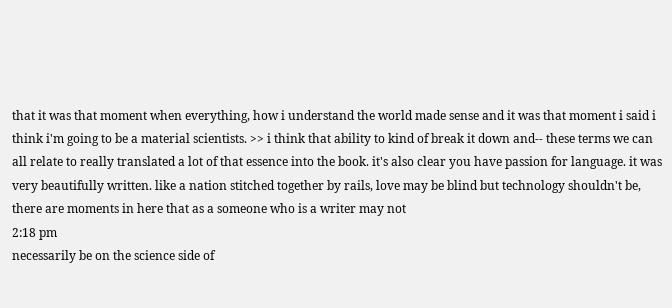that it was that moment when everything, how i understand the world made sense and it was that moment i said i think i'm going to be a material scientists. >> i think that ability to kind of break it down and-- these terms we can all relate to really translated a lot of that essence into the book. it's also clear you have passion for language. it was very beautifully written. like a nation stitched together by rails, love may be blind but technology shouldn't be, there are moments in here that as a someone who is a writer may not
2:18 pm
necessarily be on the science side of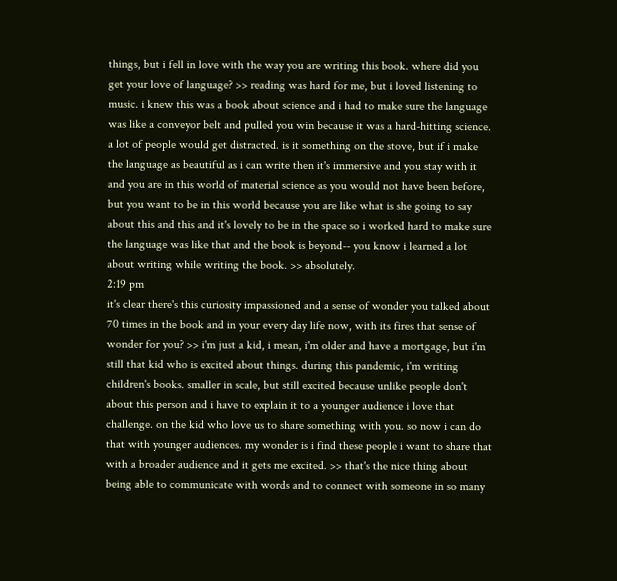things, but i fell in love with the way you are writing this book. where did you get your love of language? >> reading was hard for me, but i loved listening to music. i knew this was a book about science and i had to make sure the language was like a conveyor belt and pulled you win because it was a hard-hitting science. a lot of people would get distracted. is it something on the stove, but if i make the language as beautiful as i can write then it's immersive and you stay with it and you are in this world of material science as you would not have been before, but you want to be in this world because you are like what is she going to say about this and this and it's lovely to be in the space so i worked hard to make sure the language was like that and the book is beyond-- you know i learned a lot about writing while writing the book. >> absolutely.
2:19 pm
it's clear there's this curiosity impassioned and a sense of wonder you talked about 70 times in the book and in your every day life now, with its fires that sense of wonder for you? >> i'm just a kid, i mean, i'm older and have a mortgage, but i'm still that kid who is excited about things. during this pandemic, i'm writing children's books. smaller in scale, but still excited because unlike people don't about this person and i have to explain it to a younger audience i love that challenge. on the kid who love us to share something with you. so now i can do that with younger audiences. my wonder is i find these people i want to share that with a broader audience and it gets me excited. >> that's the nice thing about being able to communicate with words and to connect with someone in so many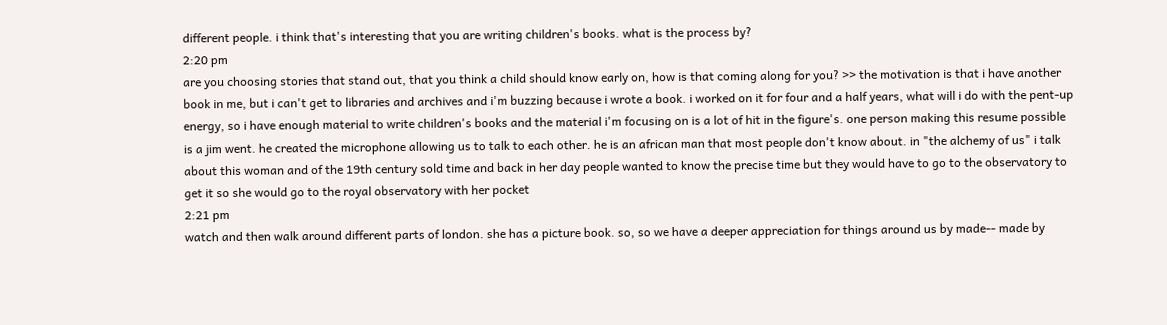different people. i think that's interesting that you are writing children's books. what is the process by?
2:20 pm
are you choosing stories that stand out, that you think a child should know early on, how is that coming along for you? >> the motivation is that i have another book in me, but i can't get to libraries and archives and i'm buzzing because i wrote a book. i worked on it for four and a half years, what will i do with the pent-up energy, so i have enough material to write children's books and the material i'm focusing on is a lot of hit in the figure's. one person making this resume possible is a jim went. he created the microphone allowing us to talk to each other. he is an african man that most people don't know about. in "the alchemy of us" i talk about this woman and of the 19th century sold time and back in her day people wanted to know the precise time but they would have to go to the observatory to get it so she would go to the royal observatory with her pocket
2:21 pm
watch and then walk around different parts of london. she has a picture book. so, so we have a deeper appreciation for things around us by made-- made by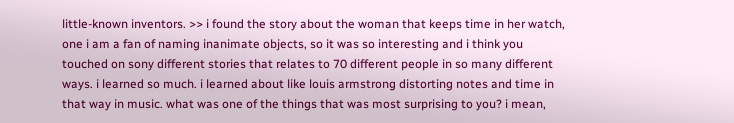little-known inventors. >> i found the story about the woman that keeps time in her watch, one i am a fan of naming inanimate objects, so it was so interesting and i think you touched on sony different stories that relates to 70 different people in so many different ways. i learned so much. i learned about like louis armstrong distorting notes and time in that way in music. what was one of the things that was most surprising to you? i mean,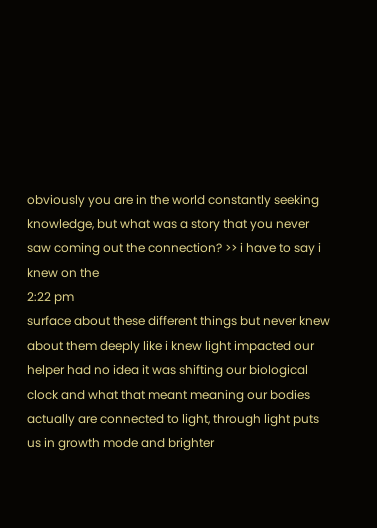obviously you are in the world constantly seeking knowledge, but what was a story that you never saw coming out the connection? >> i have to say i knew on the
2:22 pm
surface about these different things but never knew about them deeply like i knew light impacted our helper had no idea it was shifting our biological clock and what that meant meaning our bodies actually are connected to light, through light puts us in growth mode and brighter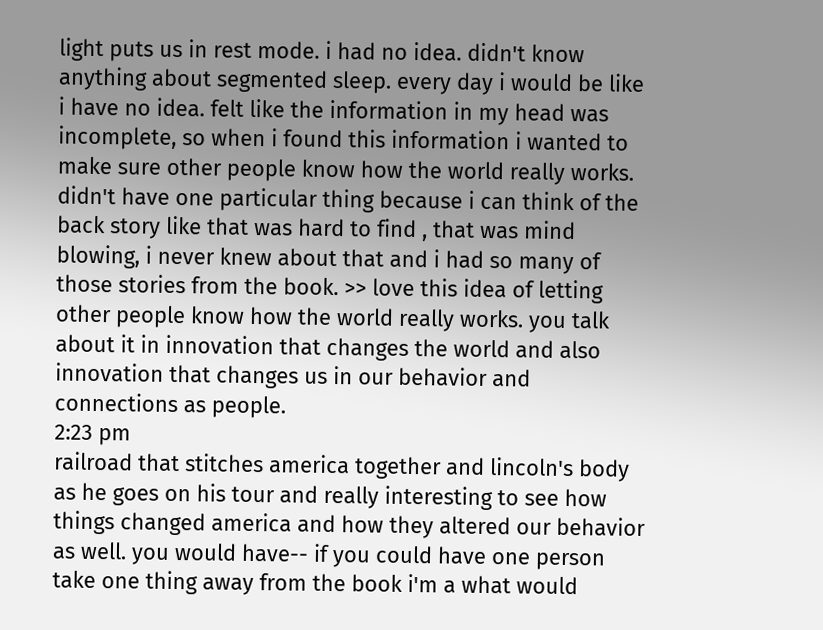light puts us in rest mode. i had no idea. didn't know anything about segmented sleep. every day i would be like i have no idea. felt like the information in my head was incomplete, so when i found this information i wanted to make sure other people know how the world really works. didn't have one particular thing because i can think of the back story like that was hard to find , that was mind blowing, i never knew about that and i had so many of those stories from the book. >> love this idea of letting other people know how the world really works. you talk about it in innovation that changes the world and also innovation that changes us in our behavior and connections as people.
2:23 pm
railroad that stitches america together and lincoln's body as he goes on his tour and really interesting to see how things changed america and how they altered our behavior as well. you would have-- if you could have one person take one thing away from the book i'm a what would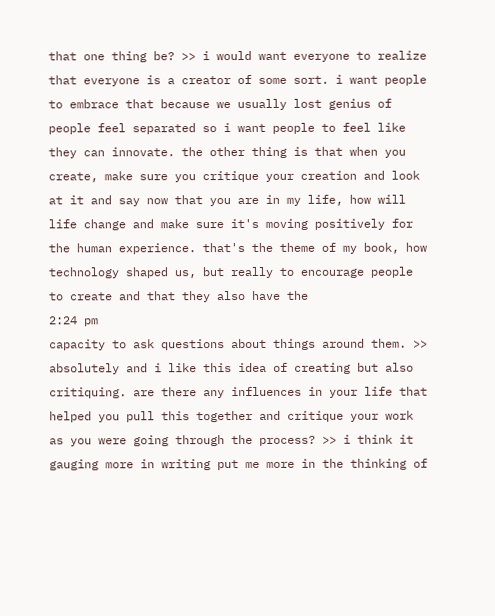that one thing be? >> i would want everyone to realize that everyone is a creator of some sort. i want people to embrace that because we usually lost genius of people feel separated so i want people to feel like they can innovate. the other thing is that when you create, make sure you critique your creation and look at it and say now that you are in my life, how will life change and make sure it's moving positively for the human experience. that's the theme of my book, how technology shaped us, but really to encourage people to create and that they also have the
2:24 pm
capacity to ask questions about things around them. >> absolutely and i like this idea of creating but also critiquing. are there any influences in your life that helped you pull this together and critique your work as you were going through the process? >> i think it gauging more in writing put me more in the thinking of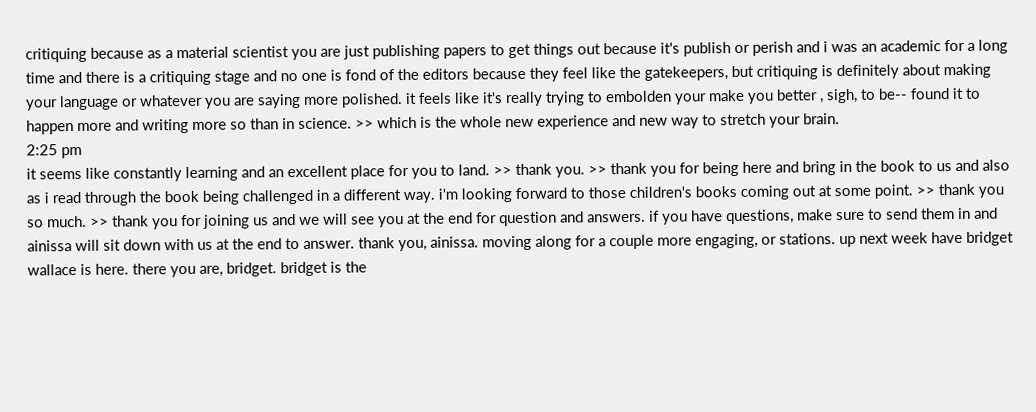critiquing because as a material scientist you are just publishing papers to get things out because it's publish or perish and i was an academic for a long time and there is a critiquing stage and no one is fond of the editors because they feel like the gatekeepers, but critiquing is definitely about making your language or whatever you are saying more polished. it feels like it's really trying to embolden your make you better , sigh, to be-- found it to happen more and writing more so than in science. >> which is the whole new experience and new way to stretch your brain.
2:25 pm
it seems like constantly learning and an excellent place for you to land. >> thank you. >> thank you for being here and bring in the book to us and also as i read through the book being challenged in a different way. i'm looking forward to those children's books coming out at some point. >> thank you so much. >> thank you for joining us and we will see you at the end for question and answers. if you have questions, make sure to send them in and ainissa will sit down with us at the end to answer. thank you, ainissa. moving along for a couple more engaging, or stations. up next week have bridget wallace is here. there you are, bridget. bridget is the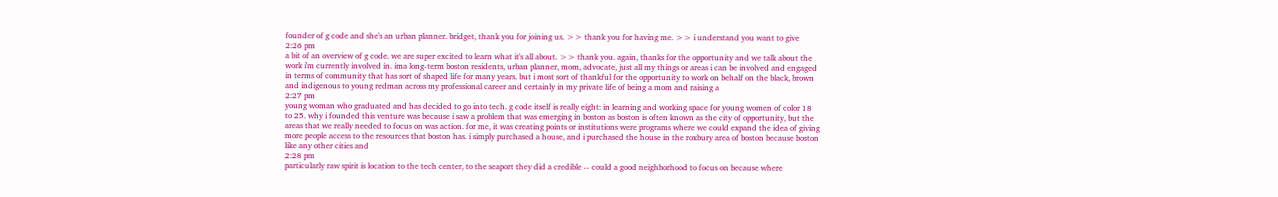founder of g code and she's an urban planner. bridget, thank you for joining us. >> thank you for having me. >> i understand you want to give
2:26 pm
a bit of an overview of g code. we are super excited to learn what it's all about. >> thank you. again, thanks for the opportunity and we talk about the work i'm currently involved in. ima long-term boston residents, urban planner, mom, advocate, just all my things or areas i can be involved and engaged in terms of community that has sort of shaped life for many years. but i most sort of thankful for the opportunity to work on behalf on the black, brown and indigenous to young redman across my professional career and certainly in my private life of being a mom and raising a
2:27 pm
young woman who graduated and has decided to go into tech. g code itself is really eight: in learning and working space for young women of color 18 to 25. why i founded this venture was because i saw a problem that was emerging in boston as boston is often known as the city of opportunity, but the areas that we really needed to focus on was action. for me, it was creating points or institutions were programs where we could expand the idea of giving more people access to the resources that boston has. i simply purchased a house, and i purchased the house in the roxbury area of boston because boston like any other cities and
2:28 pm
particularly raw spirit is location to the tech center, to the seaport they did a credible -- could a good neighborhood to focus on because where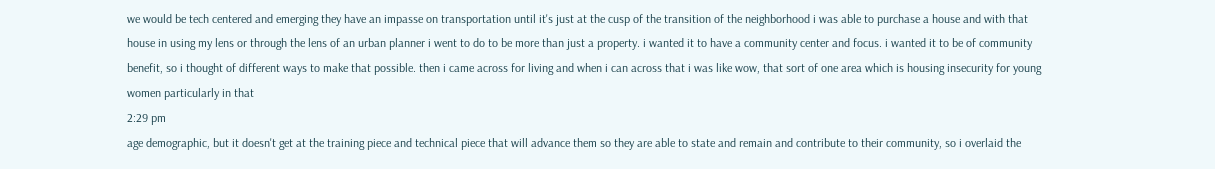we would be tech centered and emerging they have an impasse on transportation until it's just at the cusp of the transition of the neighborhood i was able to purchase a house and with that house in using my lens or through the lens of an urban planner i went to do to be more than just a property. i wanted it to have a community center and focus. i wanted it to be of community benefit, so i thought of different ways to make that possible. then i came across for living and when i can across that i was like wow, that sort of one area which is housing insecurity for young women particularly in that
2:29 pm
age demographic, but it doesn't get at the training piece and technical piece that will advance them so they are able to state and remain and contribute to their community, so i overlaid the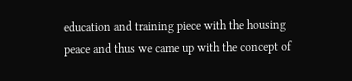education and training piece with the housing peace and thus we came up with the concept of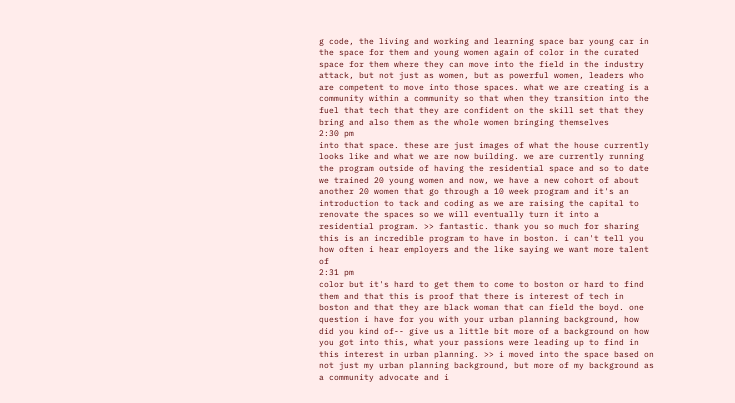g code, the living and working and learning space bar young car in the space for them and young women again of color in the curated space for them where they can move into the field in the industry attack, but not just as women, but as powerful women, leaders who are competent to move into those spaces. what we are creating is a community within a community so that when they transition into the fuel that tech that they are confident on the skill set that they bring and also them as the whole women bringing themselves
2:30 pm
into that space. these are just images of what the house currently looks like and what we are now building. we are currently running the program outside of having the residential space and so to date we trained 20 young women and now, we have a new cohort of about another 20 women that go through a 10 week program and it's an introduction to tack and coding as we are raising the capital to renovate the spaces so we will eventually turn it into a residential program. >> fantastic. thank you so much for sharing this is an incredible program to have in boston. i can't tell you how often i hear employers and the like saying we want more talent of
2:31 pm
color but it's hard to get them to come to boston or hard to find them and that this is proof that there is interest of tech in boston and that they are black woman that can field the boyd. one question i have for you with your urban planning background, how did you kind of-- give us a little bit more of a background on how you got into this, what your passions were leading up to find in this interest in urban planning. >> i moved into the space based on not just my urban planning background, but more of my background as a community advocate and i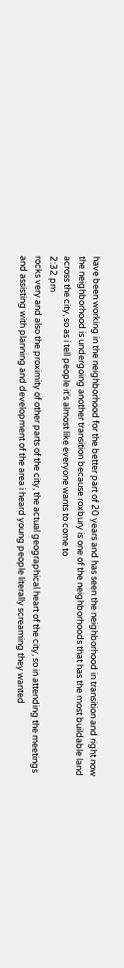have been working in the neighborhood for the better part of 20 years and has seen the neighborhood in transition and right now the neighborhood is undergoing another transition because roxbury is one of the neighborhoods that has the most buildable land across the city, so as i tell people it's almost like everyone wants to come to
2:32 pm
rocks very and also the proximity of other parts of the city, the actual geographical heart of the city, so in attending the meetings and assisting with planning and development of the area i heard young people literally screaming they wanted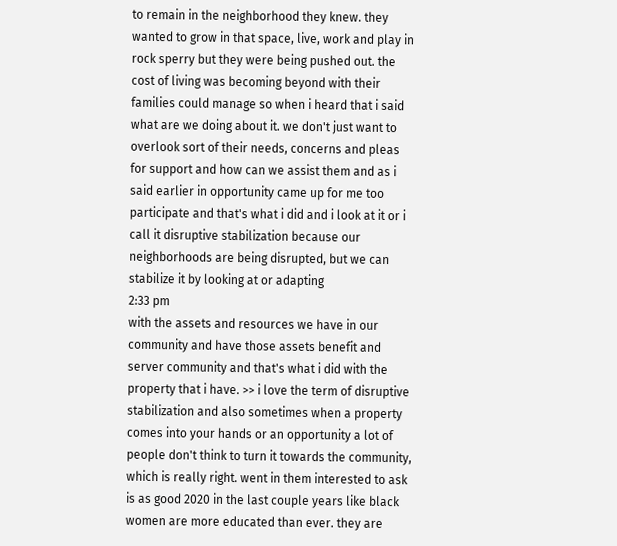to remain in the neighborhood they knew. they wanted to grow in that space, live, work and play in rock sperry but they were being pushed out. the cost of living was becoming beyond with their families could manage so when i heard that i said what are we doing about it. we don't just want to overlook sort of their needs, concerns and pleas for support and how can we assist them and as i said earlier in opportunity came up for me too participate and that's what i did and i look at it or i call it disruptive stabilization because our neighborhoods are being disrupted, but we can stabilize it by looking at or adapting
2:33 pm
with the assets and resources we have in our community and have those assets benefit and server community and that's what i did with the property that i have. >> i love the term of disruptive stabilization and also sometimes when a property comes into your hands or an opportunity a lot of people don't think to turn it towards the community, which is really right. went in them interested to ask is as good 2020 in the last couple years like black women are more educated than ever. they are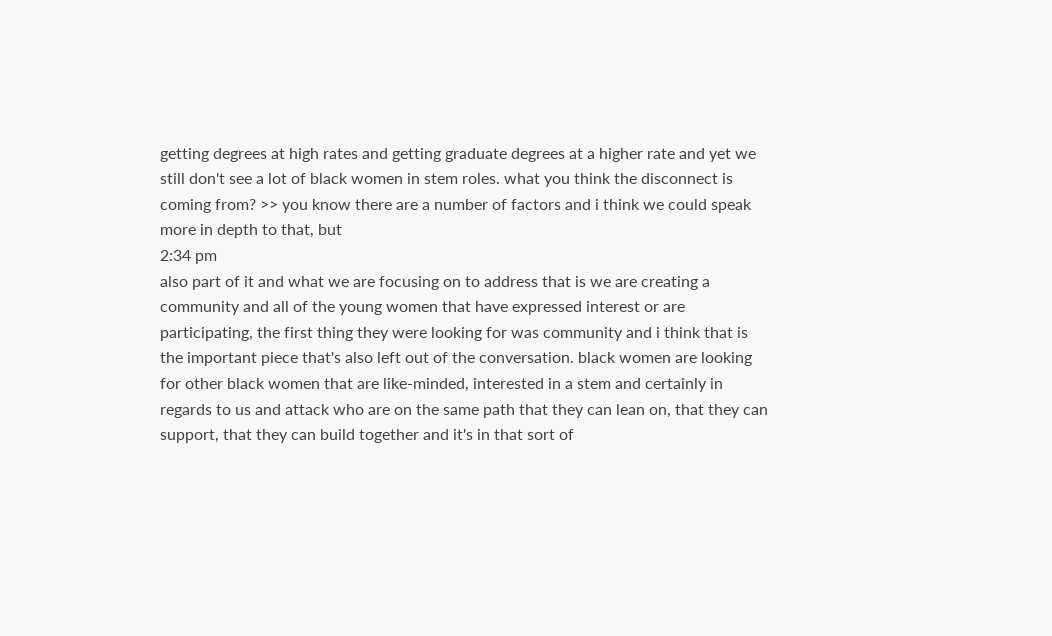getting degrees at high rates and getting graduate degrees at a higher rate and yet we still don't see a lot of black women in stem roles. what you think the disconnect is coming from? >> you know there are a number of factors and i think we could speak more in depth to that, but
2:34 pm
also part of it and what we are focusing on to address that is we are creating a community and all of the young women that have expressed interest or are participating, the first thing they were looking for was community and i think that is the important piece that's also left out of the conversation. black women are looking for other black women that are like-minded, interested in a stem and certainly in regards to us and attack who are on the same path that they can lean on, that they can support, that they can build together and it's in that sort of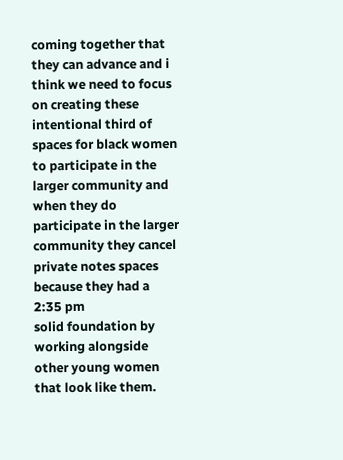coming together that they can advance and i think we need to focus on creating these intentional third of spaces for black women to participate in the larger community and when they do participate in the larger community they cancel private notes spaces because they had a
2:35 pm
solid foundation by working alongside other young women that look like them.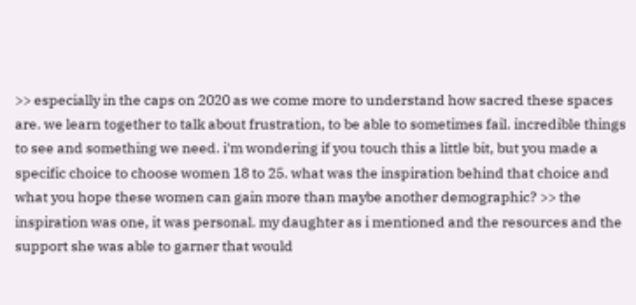>> especially in the caps on 2020 as we come more to understand how sacred these spaces are. we learn together to talk about frustration, to be able to sometimes fail. incredible things to see and something we need. i'm wondering if you touch this a little bit, but you made a specific choice to choose women 18 to 25. what was the inspiration behind that choice and what you hope these women can gain more than maybe another demographic? >> the inspiration was one, it was personal. my daughter as i mentioned and the resources and the support she was able to garner that would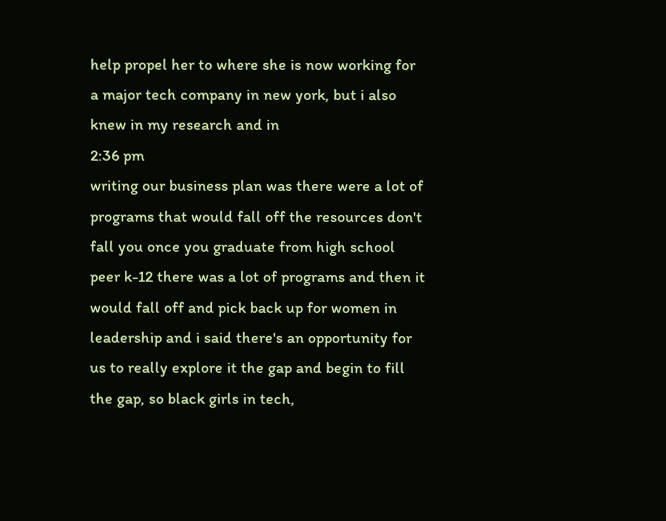help propel her to where she is now working for a major tech company in new york, but i also knew in my research and in
2:36 pm
writing our business plan was there were a lot of programs that would fall off the resources don't fall you once you graduate from high school peer k-12 there was a lot of programs and then it would fall off and pick back up for women in leadership and i said there's an opportunity for us to really explore it the gap and begin to fill the gap, so black girls in tech,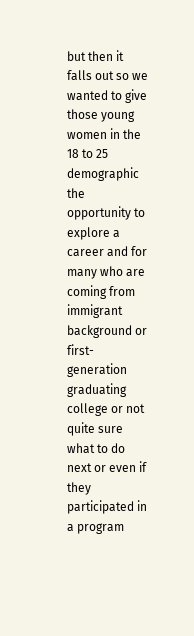but then it falls out so we wanted to give those young women in the 18 to 25 demographic the opportunity to explore a career and for many who are coming from immigrant background or first-generation graduating college or not quite sure what to do next or even if they participated in a program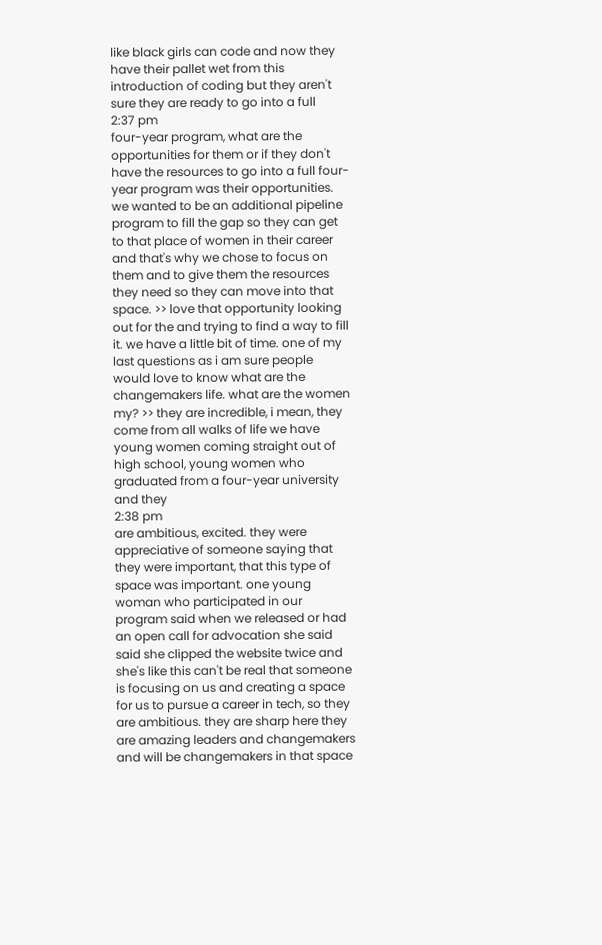like black girls can code and now they have their pallet wet from this introduction of coding but they aren't sure they are ready to go into a full
2:37 pm
four-year program, what are the opportunities for them or if they don't have the resources to go into a full four-year program was their opportunities. we wanted to be an additional pipeline program to fill the gap so they can get to that place of women in their career and that's why we chose to focus on them and to give them the resources they need so they can move into that space. >> love that opportunity looking out for the and trying to find a way to fill it. we have a little bit of time. one of my last questions as i am sure people would love to know what are the changemakers life. what are the women my? >> they are incredible, i mean, they come from all walks of life we have young women coming straight out of high school, young women who graduated from a four-year university and they
2:38 pm
are ambitious, excited. they were appreciative of someone saying that they were important, that this type of space was important. one young woman who participated in our program said when we released or had an open call for advocation she said said she clipped the website twice and she's like this can't be real that someone is focusing on us and creating a space for us to pursue a career in tech, so they are ambitious. they are sharp here they are amazing leaders and changemakers and will be changemakers in that space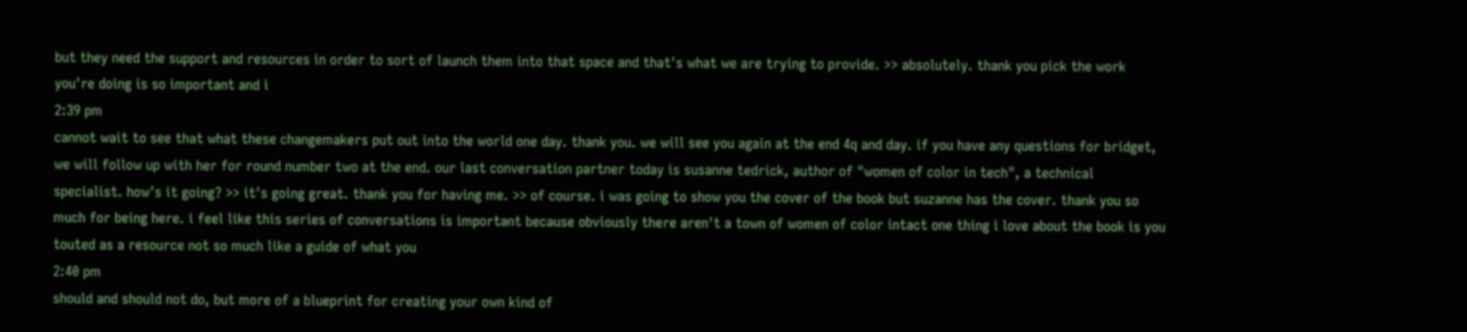but they need the support and resources in order to sort of launch them into that space and that's what we are trying to provide. >> absolutely. thank you pick the work you're doing is so important and i
2:39 pm
cannot wait to see that what these changemakers put out into the world one day. thank you. we will see you again at the end 4q and day. if you have any questions for bridget, we will follow up with her for round number two at the end. our last conversation partner today is susanne tedrick, author of "women of color in tech", a technical specialist. how's it going? >> it's going great. thank you for having me. >> of course. i was going to show you the cover of the book but suzanne has the cover. thank you so much for being here. i feel like this series of conversations is important because obviously there aren't a town of women of color intact one thing i love about the book is you touted as a resource not so much like a guide of what you
2:40 pm
should and should not do, but more of a blueprint for creating your own kind of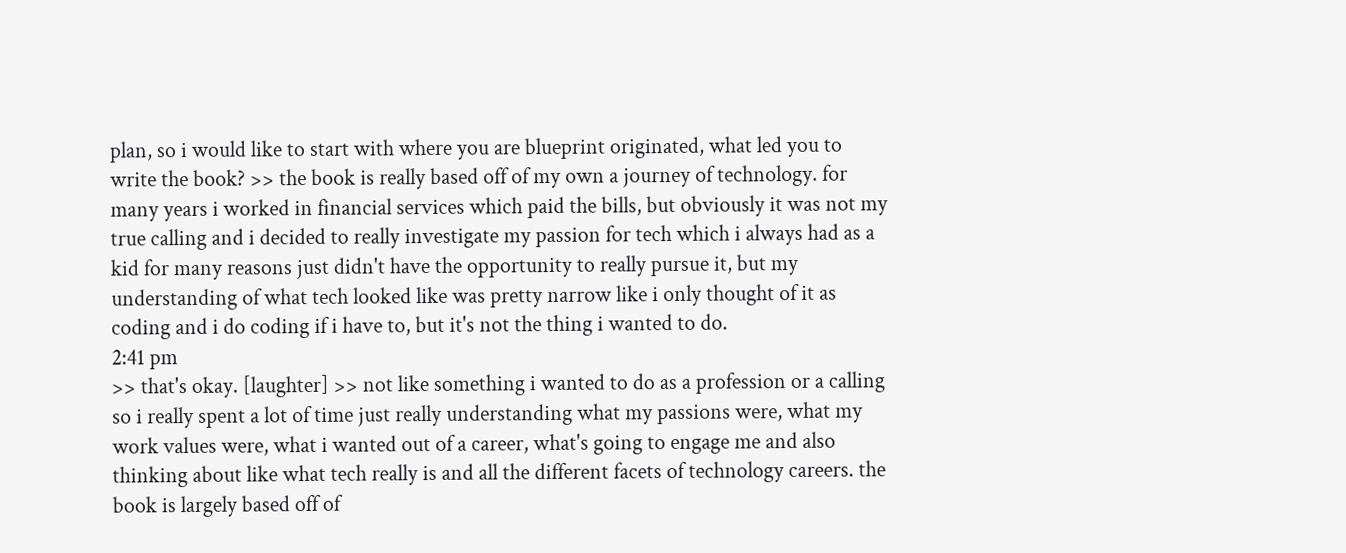plan, so i would like to start with where you are blueprint originated, what led you to write the book? >> the book is really based off of my own a journey of technology. for many years i worked in financial services which paid the bills, but obviously it was not my true calling and i decided to really investigate my passion for tech which i always had as a kid for many reasons just didn't have the opportunity to really pursue it, but my understanding of what tech looked like was pretty narrow like i only thought of it as coding and i do coding if i have to, but it's not the thing i wanted to do.
2:41 pm
>> that's okay. [laughter] >> not like something i wanted to do as a profession or a calling so i really spent a lot of time just really understanding what my passions were, what my work values were, what i wanted out of a career, what's going to engage me and also thinking about like what tech really is and all the different facets of technology careers. the book is largely based off of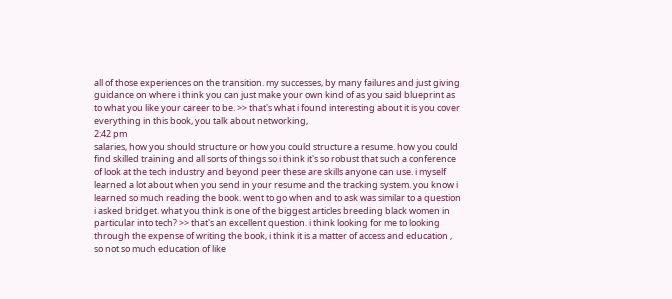all of those experiences on the transition. my successes, by many failures and just giving guidance on where i think you can just make your own kind of as you said blueprint as to what you like your career to be. >> that's what i found interesting about it is you cover everything in this book, you talk about networking,
2:42 pm
salaries, how you should structure or how you could structure a resume. how you could find skilled training and all sorts of things so i think it's so robust that such a conference of look at the tech industry and beyond peer these are skills anyone can use. i myself learned a lot about when you send in your resume and the tracking system. you know i learned so much reading the book. went to go when and to ask was similar to a question i asked bridget. what you think is one of the biggest articles breeding black women in particular into tech? >> that's an excellent question. i think looking for me to looking through the expense of writing the book, i think it is a matter of access and education , so not so much education of like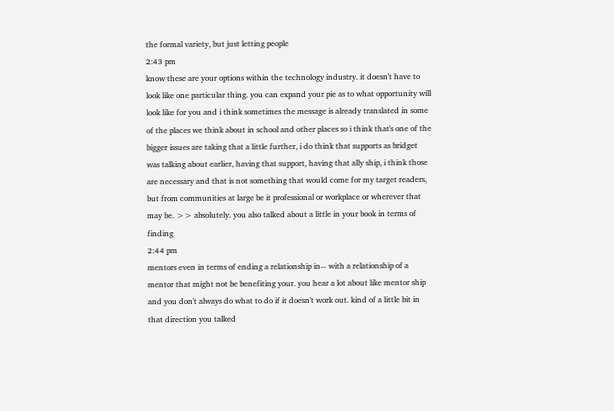the formal variety, but just letting people
2:43 pm
know these are your options within the technology industry. it doesn't have to look like one particular thing. you can expand your pie as to what opportunity will look like for you and i think sometimes the message is already translated in some of the places we think about in school and other places so i think that's one of the bigger issues are taking that a little further, i do think that supports as bridget was talking about earlier, having that support, having that ally ship, i think those are necessary and that is not something that would come for my target readers, but from communities at large be it professional or workplace or wherever that may be. >> absolutely. you also talked about a little in your book in terms of finding
2:44 pm
mentors even in terms of ending a relationship in-- with a relationship of a mentor that might not be benefiting your. you hear a lot about like mentor ship and you don't always do what to do if it doesn't work out. kind of a little bit in that direction you talked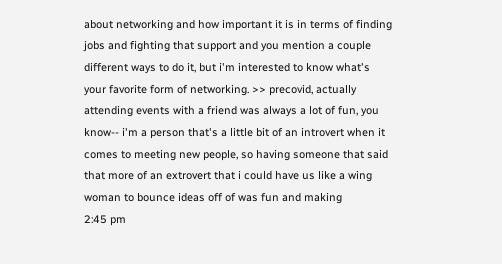about networking and how important it is in terms of finding jobs and fighting that support and you mention a couple different ways to do it, but i'm interested to know what's your favorite form of networking. >> precovid, actually attending events with a friend was always a lot of fun, you know-- i'm a person that's a little bit of an introvert when it comes to meeting new people, so having someone that said that more of an extrovert that i could have us like a wing woman to bounce ideas off of was fun and making
2:45 pm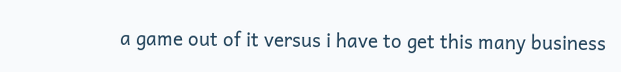a game out of it versus i have to get this many business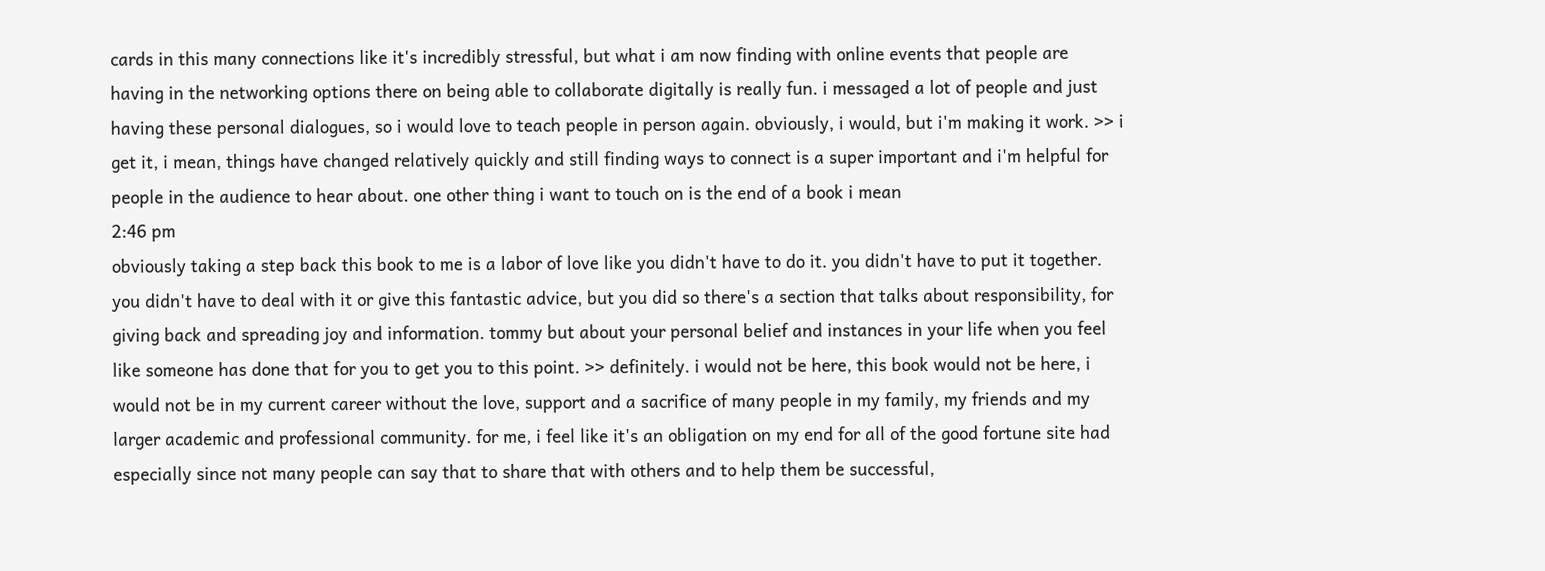cards in this many connections like it's incredibly stressful, but what i am now finding with online events that people are having in the networking options there on being able to collaborate digitally is really fun. i messaged a lot of people and just having these personal dialogues, so i would love to teach people in person again. obviously, i would, but i'm making it work. >> i get it, i mean, things have changed relatively quickly and still finding ways to connect is a super important and i'm helpful for people in the audience to hear about. one other thing i want to touch on is the end of a book i mean
2:46 pm
obviously taking a step back this book to me is a labor of love like you didn't have to do it. you didn't have to put it together. you didn't have to deal with it or give this fantastic advice, but you did so there's a section that talks about responsibility, for giving back and spreading joy and information. tommy but about your personal belief and instances in your life when you feel like someone has done that for you to get you to this point. >> definitely. i would not be here, this book would not be here, i would not be in my current career without the love, support and a sacrifice of many people in my family, my friends and my larger academic and professional community. for me, i feel like it's an obligation on my end for all of the good fortune site had especially since not many people can say that to share that with others and to help them be successful,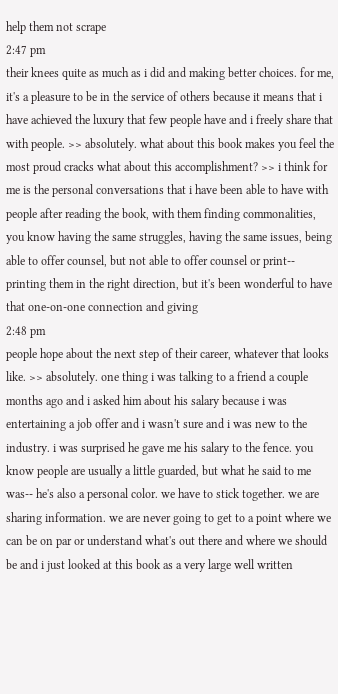help them not scrape
2:47 pm
their knees quite as much as i did and making better choices. for me, it's a pleasure to be in the service of others because it means that i have achieved the luxury that few people have and i freely share that with people. >> absolutely. what about this book makes you feel the most proud cracks what about this accomplishment? >> i think for me is the personal conversations that i have been able to have with people after reading the book, with them finding commonalities, you know having the same struggles, having the same issues, being able to offer counsel, but not able to offer counsel or print-- printing them in the right direction, but it's been wonderful to have that one-on-one connection and giving
2:48 pm
people hope about the next step of their career, whatever that looks like. >> absolutely. one thing i was talking to a friend a couple months ago and i asked him about his salary because i was entertaining a job offer and i wasn't sure and i was new to the industry. i was surprised he gave me his salary to the fence. you know people are usually a little guarded, but what he said to me was-- he's also a personal color. we have to stick together. we are sharing information. we are never going to get to a point where we can be on par or understand what's out there and where we should be and i just looked at this book as a very large well written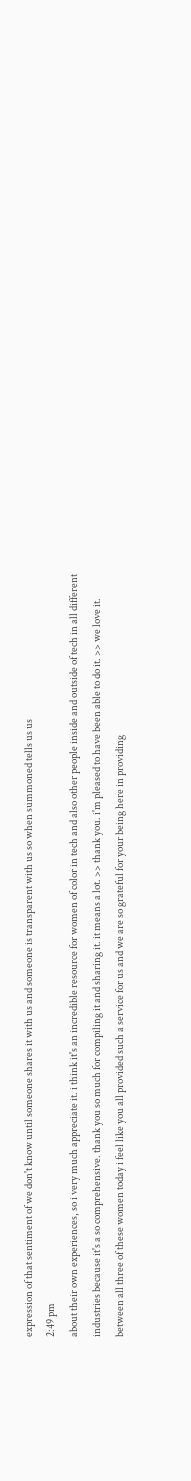expression of that sentiment of we don't know until someone shares it with us and someone is transparent with us so when summoned tells us us
2:49 pm
about their own experiences, so i very much appreciate it. i think it's an incredible resource for women of color in tech and also other people inside and outside of tech in all different industries because it's a so comprehensive. thank you so much for compiling it and sharing it. it means a lot. >> thank you. i'm pleased to have been able to do it. >> we love it. between all three of these women today i feel like you all provided such a service for us and we are so grateful for your being here in providing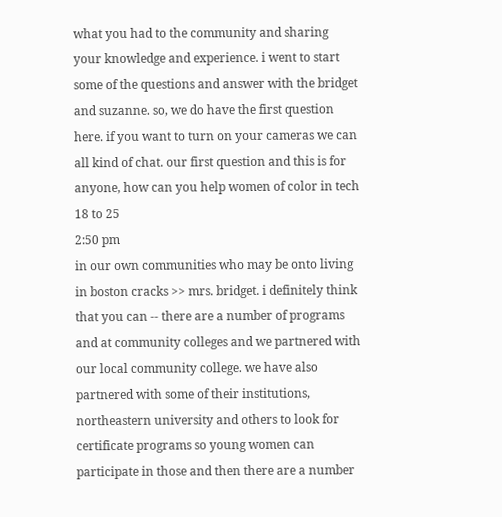what you had to the community and sharing your knowledge and experience. i went to start some of the questions and answer with the bridget and suzanne. so, we do have the first question here. if you want to turn on your cameras we can all kind of chat. our first question and this is for anyone, how can you help women of color in tech 18 to 25
2:50 pm
in our own communities who may be onto living in boston cracks >> mrs. bridget. i definitely think that you can -- there are a number of programs and at community colleges and we partnered with our local community college. we have also partnered with some of their institutions, northeastern university and others to look for certificate programs so young women can participate in those and then there are a number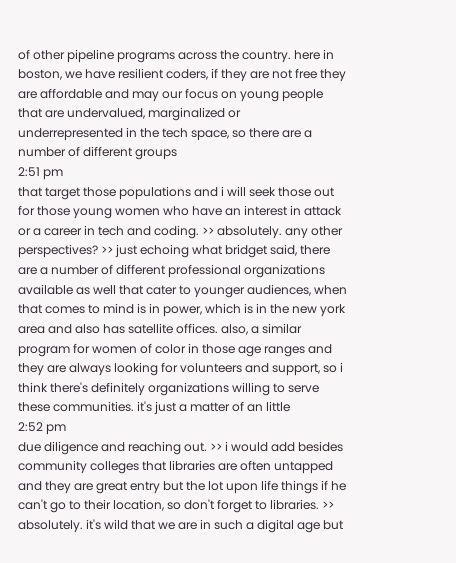of other pipeline programs across the country. here in boston, we have resilient coders, if they are not free they are affordable and may our focus on young people that are undervalued, marginalized or underrepresented in the tech space, so there are a number of different groups
2:51 pm
that target those populations and i will seek those out for those young women who have an interest in attack or a career in tech and coding. >> absolutely. any other perspectives? >> just echoing what bridget said, there are a number of different professional organizations available as well that cater to younger audiences, when that comes to mind is in power, which is in the new york area and also has satellite offices. also, a similar program for women of color in those age ranges and they are always looking for volunteers and support, so i think there's definitely organizations willing to serve these communities. it's just a matter of an little
2:52 pm
due diligence and reaching out. >> i would add besides community colleges that libraries are often untapped and they are great entry but the lot upon life things if he can't go to their location, so don't forget to libraries. >> absolutely. it's wild that we are in such a digital age but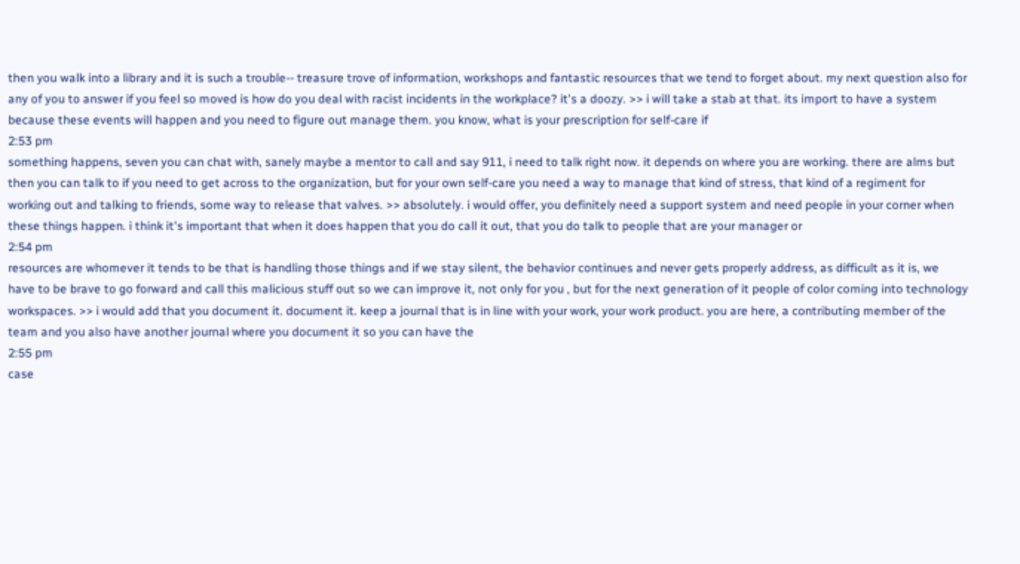then you walk into a library and it is such a trouble-- treasure trove of information, workshops and fantastic resources that we tend to forget about. my next question also for any of you to answer if you feel so moved is how do you deal with racist incidents in the workplace? it's a doozy. >> i will take a stab at that. its import to have a system because these events will happen and you need to figure out manage them. you know, what is your prescription for self-care if
2:53 pm
something happens, seven you can chat with, sanely maybe a mentor to call and say 911, i need to talk right now. it depends on where you are working. there are alms but then you can talk to if you need to get across to the organization, but for your own self-care you need a way to manage that kind of stress, that kind of a regiment for working out and talking to friends, some way to release that valves. >> absolutely. i would offer, you definitely need a support system and need people in your corner when these things happen. i think it's important that when it does happen that you do call it out, that you do talk to people that are your manager or
2:54 pm
resources are whomever it tends to be that is handling those things and if we stay silent, the behavior continues and never gets properly address, as difficult as it is, we have to be brave to go forward and call this malicious stuff out so we can improve it, not only for you , but for the next generation of it people of color coming into technology workspaces. >> i would add that you document it. document it. keep a journal that is in line with your work, your work product. you are here, a contributing member of the team and you also have another journal where you document it so you can have the
2:55 pm
case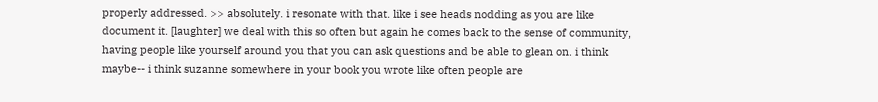properly addressed. >> absolutely. i resonate with that. like i see heads nodding as you are like document it. [laughter] we deal with this so often but again he comes back to the sense of community, having people like yourself around you that you can ask questions and be able to glean on. i think maybe-- i think suzanne somewhere in your book you wrote like often people are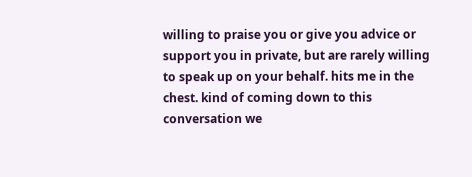willing to praise you or give you advice or support you in private, but are rarely willing to speak up on your behalf. hits me in the chest. kind of coming down to this conversation we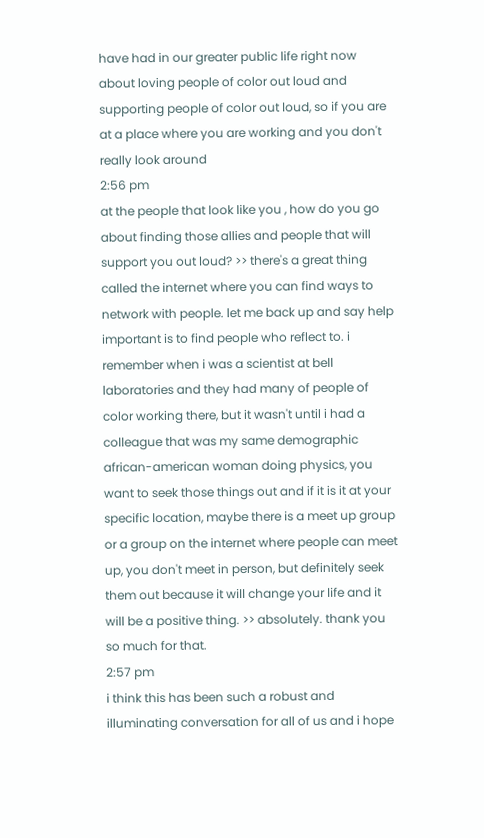have had in our greater public life right now about loving people of color out loud and supporting people of color out loud, so if you are at a place where you are working and you don't really look around
2:56 pm
at the people that look like you , how do you go about finding those allies and people that will support you out loud? >> there's a great thing called the internet where you can find ways to network with people. let me back up and say help important is to find people who reflect to. i remember when i was a scientist at bell laboratories and they had many of people of color working there, but it wasn't until i had a colleague that was my same demographic african-american woman doing physics, you want to seek those things out and if it is it at your specific location, maybe there is a meet up group or a group on the internet where people can meet up, you don't meet in person, but definitely seek them out because it will change your life and it will be a positive thing. >> absolutely. thank you so much for that.
2:57 pm
i think this has been such a robust and illuminating conversation for all of us and i hope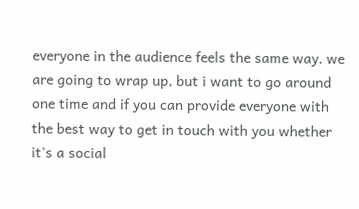everyone in the audience feels the same way. we are going to wrap up, but i want to go around one time and if you can provide everyone with the best way to get in touch with you whether it's a social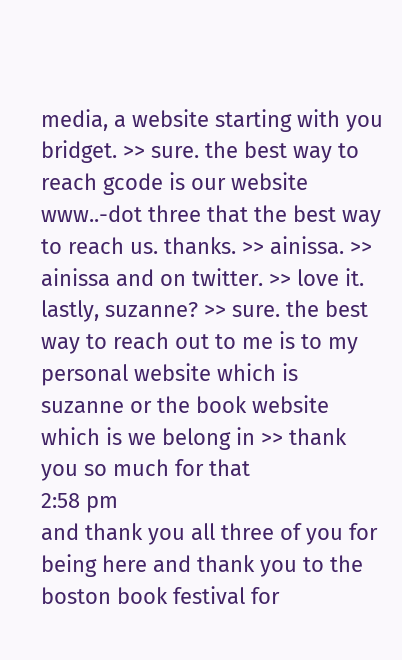media, a website starting with you bridget. >> sure. the best way to reach gcode is our website www..-dot three that the best way to reach us. thanks. >> ainissa. >> ainissa and on twitter. >> love it. lastly, suzanne? >> sure. the best way to reach out to me is to my personal website which is suzanne or the book website which is we belong in >> thank you so much for that
2:58 pm
and thank you all three of you for being here and thank you to the boston book festival for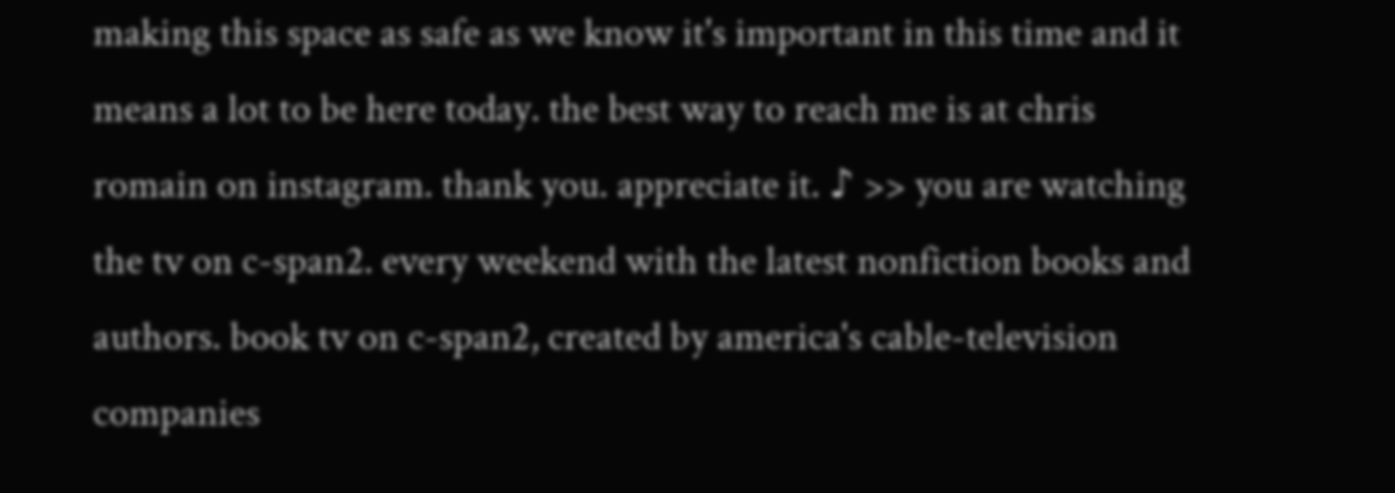making this space as safe as we know it's important in this time and it means a lot to be here today. the best way to reach me is at chris romain on instagram. thank you. appreciate it. ♪ >> you are watching the tv on c-span2. every weekend with the latest nonfiction books and authors. book tv on c-span2, created by america's cable-television companies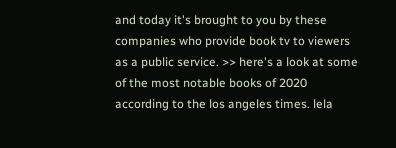and today it's brought to you by these companies who provide book tv to viewers as a public service. >> here's a look at some of the most notable books of 2020 according to the los angeles times. lela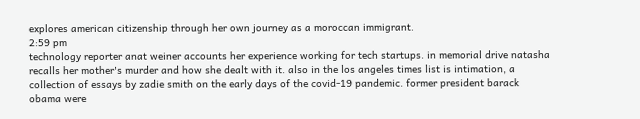explores american citizenship through her own journey as a moroccan immigrant.
2:59 pm
technology reporter anat weiner accounts her experience working for tech startups. in memorial drive natasha recalls her mother's murder and how she dealt with it. also in the los angeles times list is intimation, a collection of essays by zadie smith on the early days of the covid-19 pandemic. former president barack obama were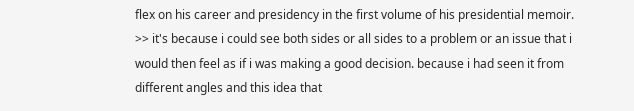flex on his career and presidency in the first volume of his presidential memoir. >> it's because i could see both sides or all sides to a problem or an issue that i would then feel as if i was making a good decision. because i had seen it from different angles and this idea that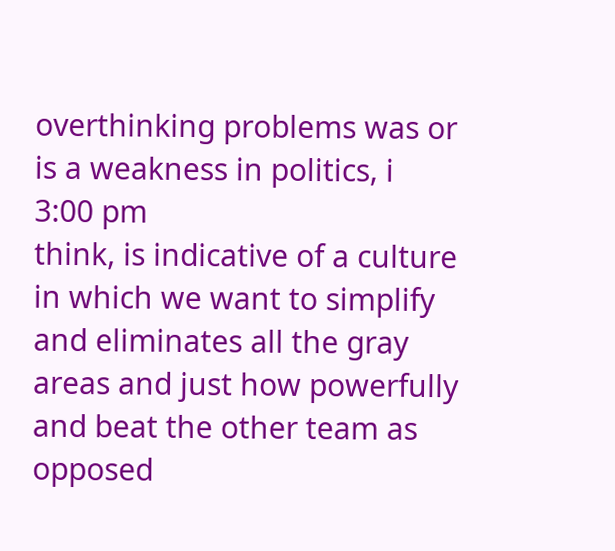overthinking problems was or is a weakness in politics, i
3:00 pm
think, is indicative of a culture in which we want to simplify and eliminates all the gray areas and just how powerfully and beat the other team as opposed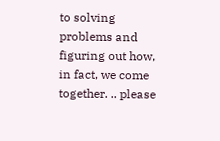to solving problems and figuring out how, in fact, we come together. .. please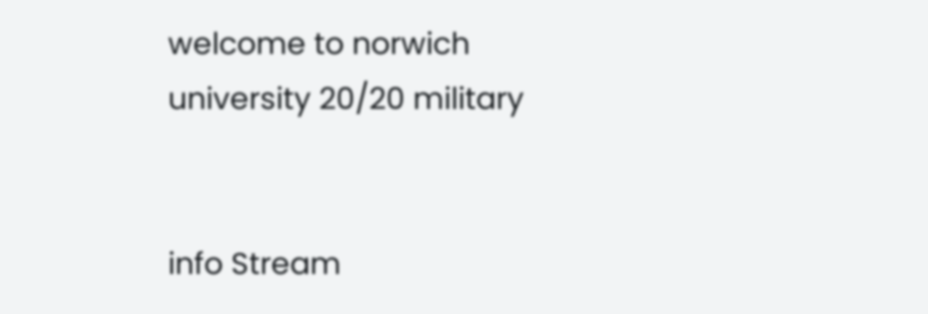welcome to norwich university 20/20 military


info Stream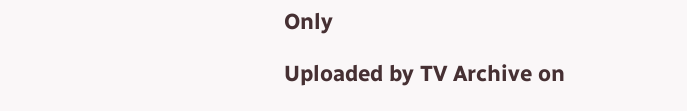Only

Uploaded by TV Archive on